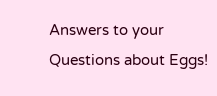Answers to your Questions about Eggs!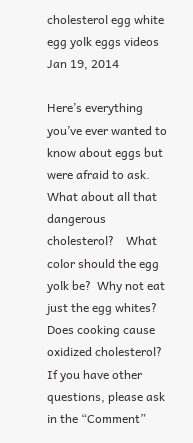cholesterol egg white egg yolk eggs videos Jan 19, 2014

Here’s everything you’ve ever wanted to know about eggs but were afraid to ask.    What about all that dangerous cholesterol?    What color should the egg yolk be?  Why not eat just the egg whites?   Does cooking cause oxidized cholesterol?     If you have other questions, please ask in the “Comment”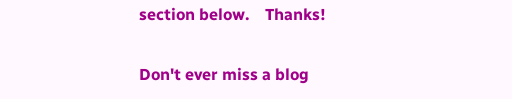section below.    Thanks!

Don't ever miss a blog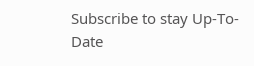Subscribe to stay Up-To-Date